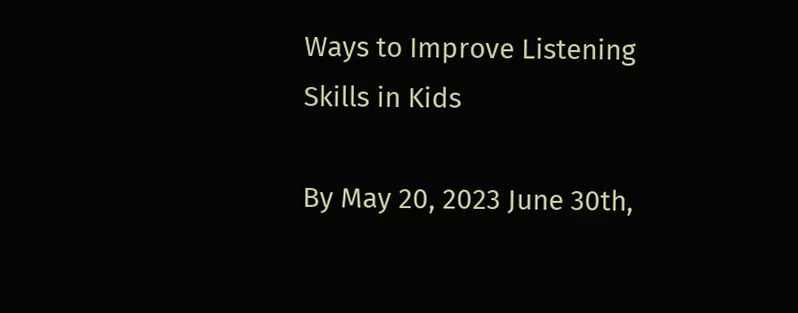Ways to Improve Listening Skills in Kids

By May 20, 2023 June 30th,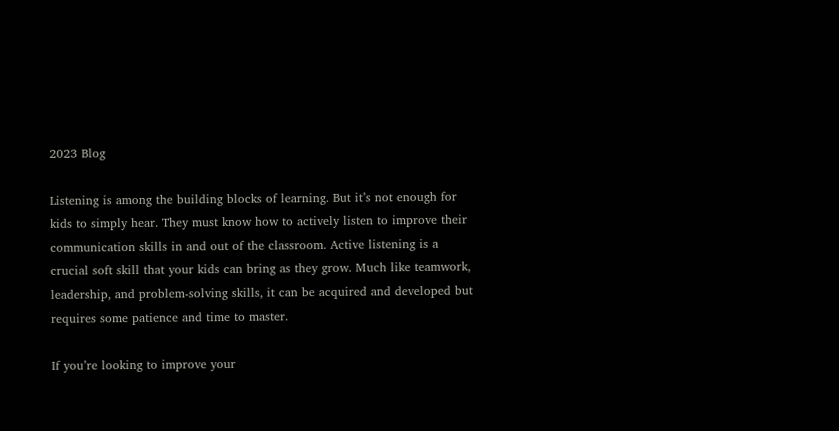2023 Blog

Listening is among the building blocks of learning. But it’s not enough for kids to simply hear. They must know how to actively listen to improve their communication skills in and out of the classroom. Active listening is a crucial soft skill that your kids can bring as they grow. Much like teamwork, leadership, and problem-solving skills, it can be acquired and developed but requires some patience and time to master.

If you’re looking to improve your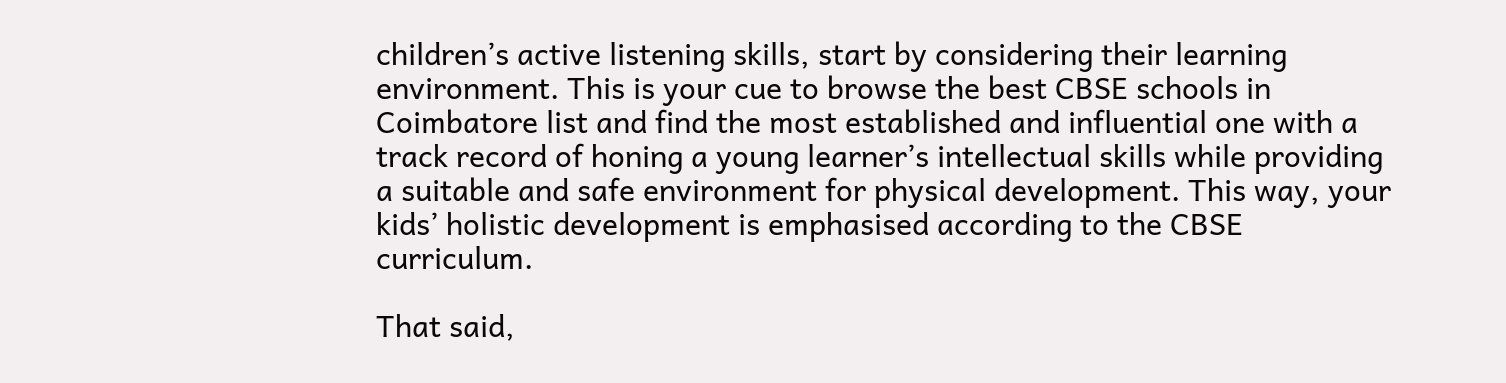children’s active listening skills, start by considering their learning environment. This is your cue to browse the best CBSE schools in Coimbatore list and find the most established and influential one with a track record of honing a young learner’s intellectual skills while providing a suitable and safe environment for physical development. This way, your kids’ holistic development is emphasised according to the CBSE curriculum.

That said,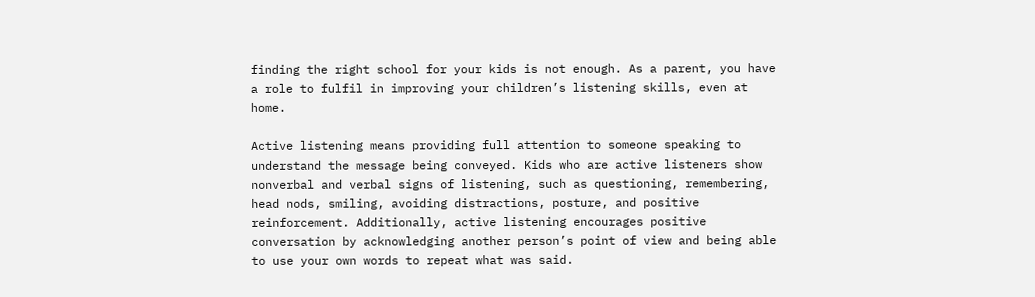finding the right school for your kids is not enough. As a parent, you have a role to fulfil in improving your children’s listening skills, even at home.

Active listening means providing full attention to someone speaking to understand the message being conveyed. Kids who are active listeners show nonverbal and verbal signs of listening, such as questioning, remembering, head nods, smiling, avoiding distractions, posture, and positive reinforcement. Additionally, active listening encourages positive conversation by acknowledging another person’s point of view and being able to use your own words to repeat what was said.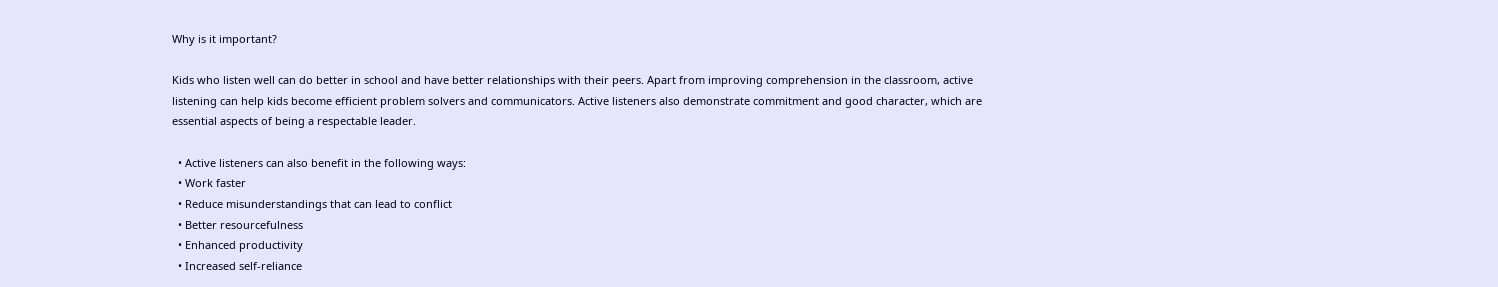Why is it important?

Kids who listen well can do better in school and have better relationships with their peers. Apart from improving comprehension in the classroom, active listening can help kids become efficient problem solvers and communicators. Active listeners also demonstrate commitment and good character, which are essential aspects of being a respectable leader.

  • Active listeners can also benefit in the following ways:
  • Work faster
  • Reduce misunderstandings that can lead to conflict
  • Better resourcefulness
  • Enhanced productivity
  • Increased self-reliance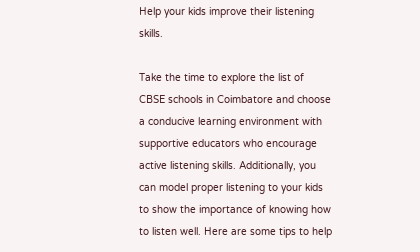Help your kids improve their listening skills.

Take the time to explore the list of CBSE schools in Coimbatore and choose a conducive learning environment with supportive educators who encourage active listening skills. Additionally, you can model proper listening to your kids to show the importance of knowing how to listen well. Here are some tips to help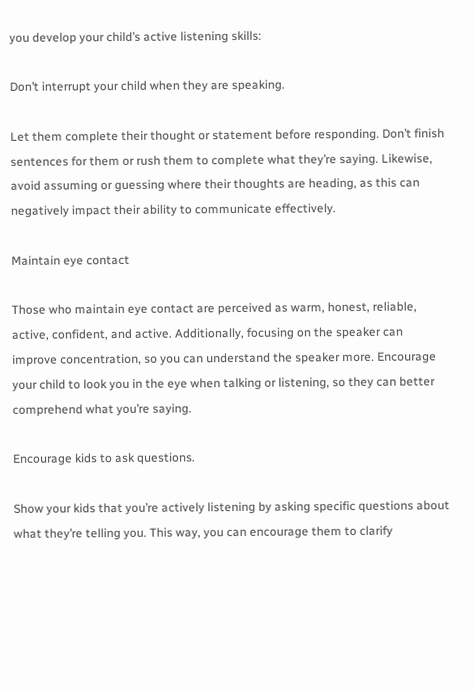you develop your child’s active listening skills:

Don’t interrupt your child when they are speaking.

Let them complete their thought or statement before responding. Don’t finish sentences for them or rush them to complete what they’re saying. Likewise, avoid assuming or guessing where their thoughts are heading, as this can negatively impact their ability to communicate effectively.

Maintain eye contact

Those who maintain eye contact are perceived as warm, honest, reliable, active, confident, and active. Additionally, focusing on the speaker can improve concentration, so you can understand the speaker more. Encourage your child to look you in the eye when talking or listening, so they can better comprehend what you’re saying.

Encourage kids to ask questions.

Show your kids that you’re actively listening by asking specific questions about what they’re telling you. This way, you can encourage them to clarify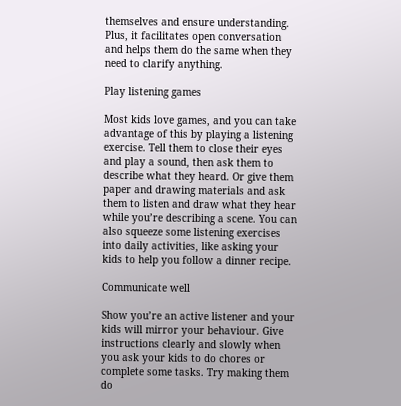themselves and ensure understanding. Plus, it facilitates open conversation and helps them do the same when they need to clarify anything.

Play listening games

Most kids love games, and you can take advantage of this by playing a listening exercise. Tell them to close their eyes and play a sound, then ask them to describe what they heard. Or give them paper and drawing materials and ask them to listen and draw what they hear while you’re describing a scene. You can also squeeze some listening exercises into daily activities, like asking your kids to help you follow a dinner recipe.

Communicate well

Show you’re an active listener and your kids will mirror your behaviour. Give instructions clearly and slowly when you ask your kids to do chores or complete some tasks. Try making them do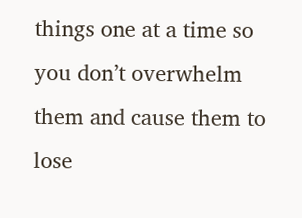things one at a time so you don’t overwhelm them and cause them to lose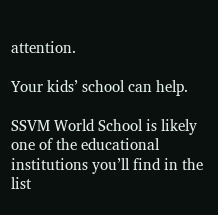attention.

Your kids’ school can help.

SSVM World School is likely one of the educational institutions you’ll find in the list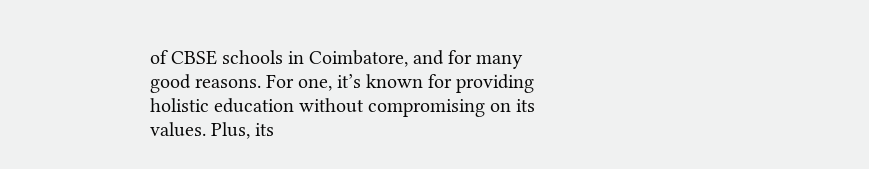of CBSE schools in Coimbatore, and for many good reasons. For one, it’s known for providing holistic education without compromising on its values. Plus, its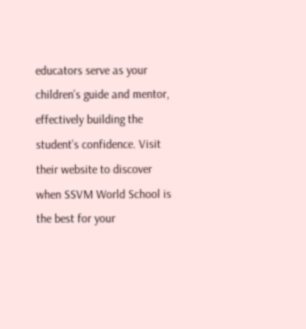educators serve as your children’s guide and mentor, effectively building the student’s confidence. Visit their website to discover when SSVM World School is the best for your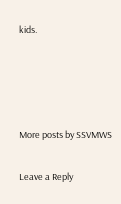kids.




More posts by SSVMWS

Leave a Reply